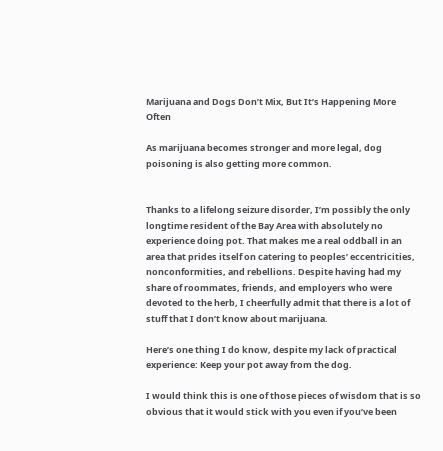Marijuana and Dogs Don’t Mix, But It’s Happening More Often

As marijuana becomes stronger and more legal, dog poisoning is also getting more common.


Thanks to a lifelong seizure disorder, I’m possibly the only longtime resident of the Bay Area with absolutely no experience doing pot. That makes me a real oddball in an area that prides itself on catering to peoples’ eccentricities, nonconformities, and rebellions. Despite having had my share of roommates, friends, and employers who were devoted to the herb, I cheerfully admit that there is a lot of stuff that I don’t know about marijuana.

Here’s one thing I do know, despite my lack of practical experience: Keep your pot away from the dog.

I would think this is one of those pieces of wisdom that is so obvious that it would stick with you even if you’ve been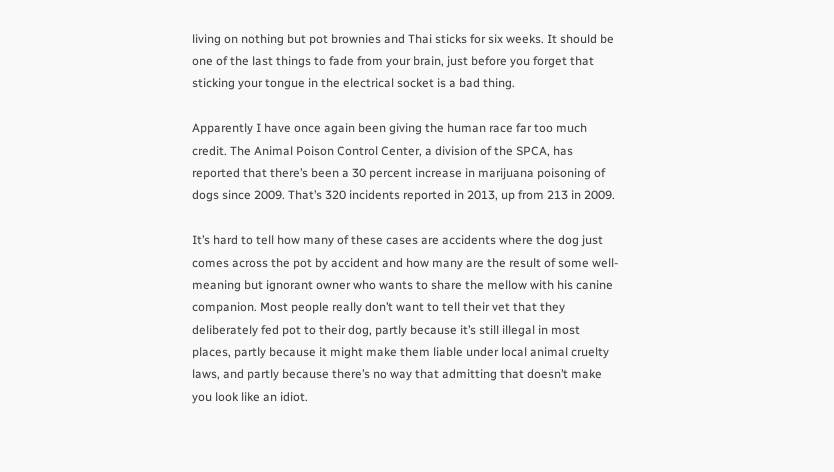living on nothing but pot brownies and Thai sticks for six weeks. It should be one of the last things to fade from your brain, just before you forget that sticking your tongue in the electrical socket is a bad thing.

Apparently I have once again been giving the human race far too much credit. The Animal Poison Control Center, a division of the SPCA, has reported that there’s been a 30 percent increase in marijuana poisoning of dogs since 2009. That’s 320 incidents reported in 2013, up from 213 in 2009.

It’s hard to tell how many of these cases are accidents where the dog just comes across the pot by accident and how many are the result of some well-meaning but ignorant owner who wants to share the mellow with his canine companion. Most people really don’t want to tell their vet that they deliberately fed pot to their dog, partly because it’s still illegal in most places, partly because it might make them liable under local animal cruelty laws, and partly because there’s no way that admitting that doesn’t make you look like an idiot.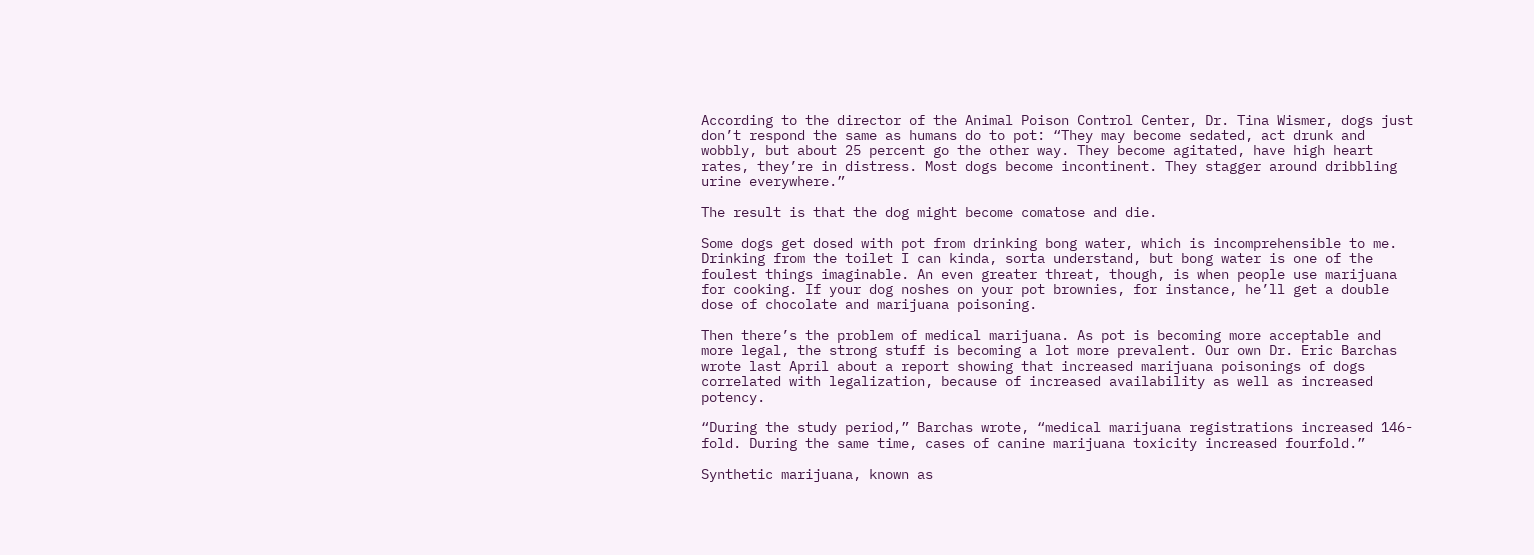According to the director of the Animal Poison Control Center, Dr. Tina Wismer, dogs just don’t respond the same as humans do to pot: “They may become sedated, act drunk and wobbly, but about 25 percent go the other way. They become agitated, have high heart rates, they’re in distress. Most dogs become incontinent. They stagger around dribbling urine everywhere.”

The result is that the dog might become comatose and die.

Some dogs get dosed with pot from drinking bong water, which is incomprehensible to me. Drinking from the toilet I can kinda, sorta understand, but bong water is one of the foulest things imaginable. An even greater threat, though, is when people use marijuana for cooking. If your dog noshes on your pot brownies, for instance, he’ll get a double dose of chocolate and marijuana poisoning.

Then there’s the problem of medical marijuana. As pot is becoming more acceptable and more legal, the strong stuff is becoming a lot more prevalent. Our own Dr. Eric Barchas wrote last April about a report showing that increased marijuana poisonings of dogs correlated with legalization, because of increased availability as well as increased potency.

“During the study period,” Barchas wrote, “medical marijuana registrations increased 146-fold. During the same time, cases of canine marijuana toxicity increased fourfold.”

Synthetic marijuana, known as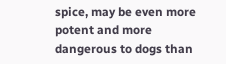spice, may be even more potent and more dangerous to dogs than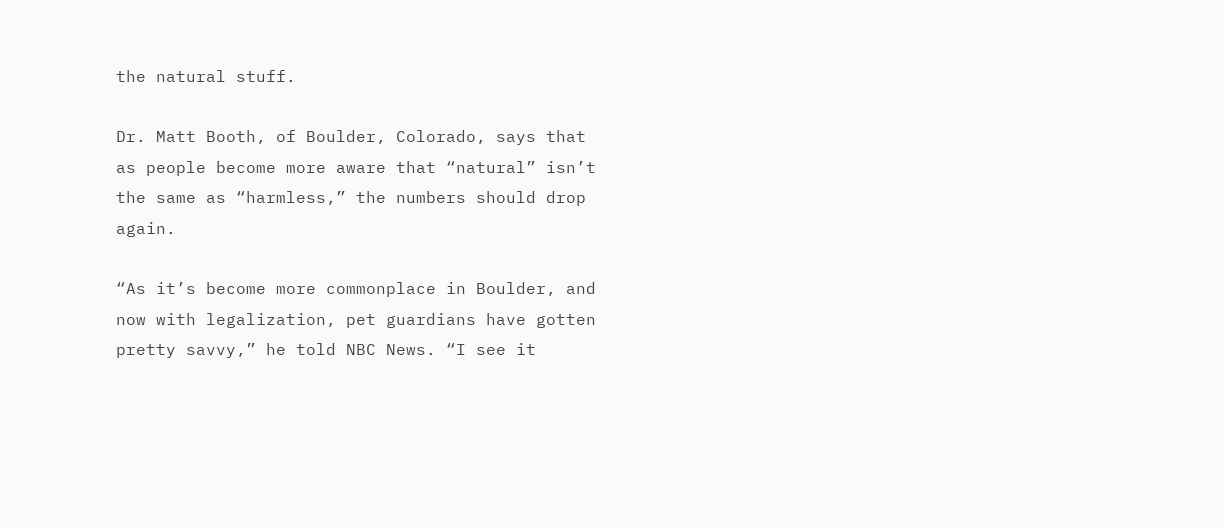the natural stuff.

Dr. Matt Booth, of Boulder, Colorado, says that as people become more aware that “natural” isn’t the same as “harmless,” the numbers should drop again.

“As it’s become more commonplace in Boulder, and now with legalization, pet guardians have gotten pretty savvy,” he told NBC News. “I see it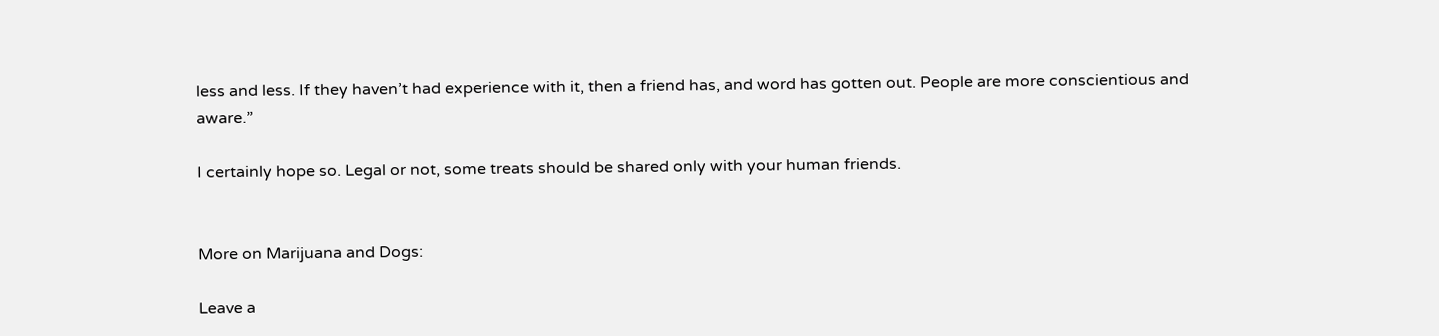less and less. If they haven’t had experience with it, then a friend has, and word has gotten out. People are more conscientious and aware.”

I certainly hope so. Legal or not, some treats should be shared only with your human friends.


More on Marijuana and Dogs:

Leave a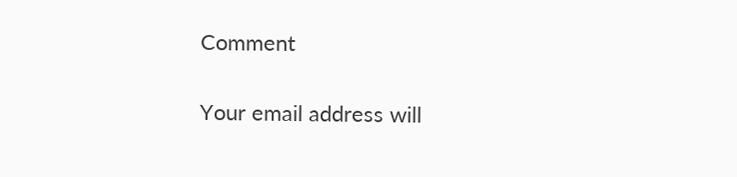Comment

Your email address will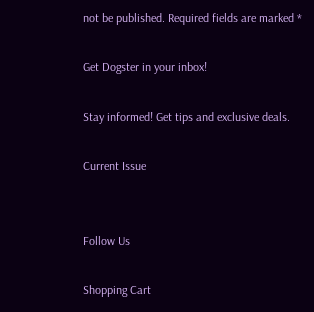not be published. Required fields are marked *

Get Dogster in your inbox!

Stay informed! Get tips and exclusive deals.

Current Issue


Follow Us

Shopping Cart